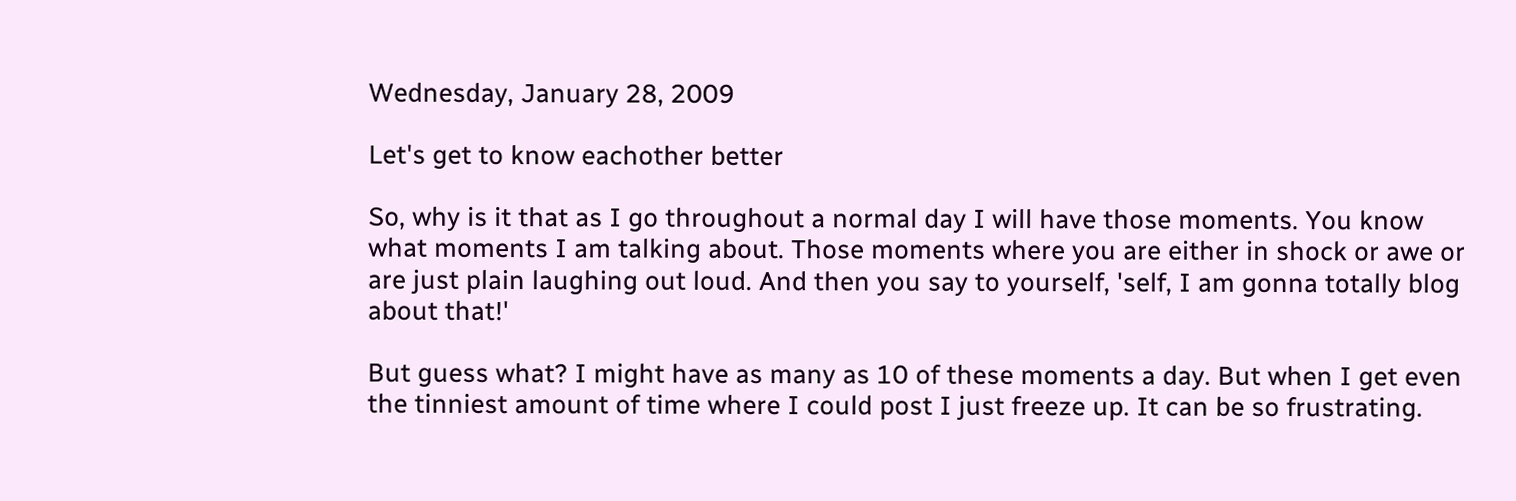Wednesday, January 28, 2009

Let's get to know eachother better

So, why is it that as I go throughout a normal day I will have those moments. You know what moments I am talking about. Those moments where you are either in shock or awe or are just plain laughing out loud. And then you say to yourself, 'self, I am gonna totally blog about that!'

But guess what? I might have as many as 10 of these moments a day. But when I get even the tinniest amount of time where I could post I just freeze up. It can be so frustrating.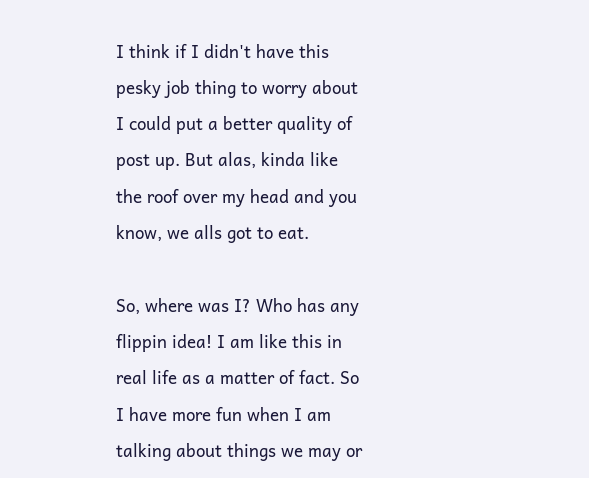I think if I didn't have this pesky job thing to worry about I could put a better quality of post up. But alas, kinda like the roof over my head and you know, we alls got to eat.

So, where was I? Who has any flippin idea! I am like this in real life as a matter of fact. So I have more fun when I am talking about things we may or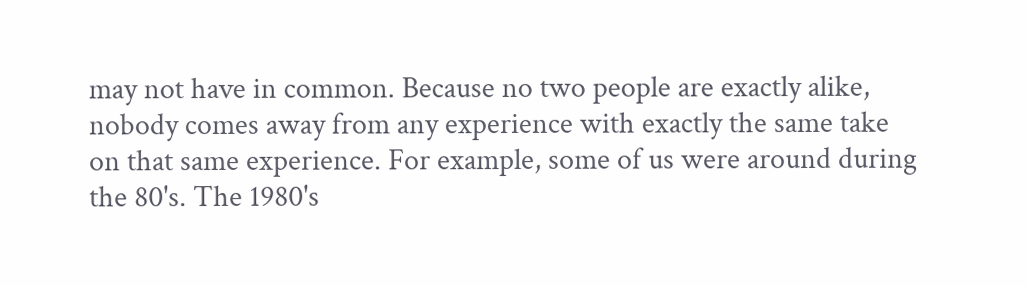may not have in common. Because no two people are exactly alike, nobody comes away from any experience with exactly the same take on that same experience. For example, some of us were around during the 80's. The 1980's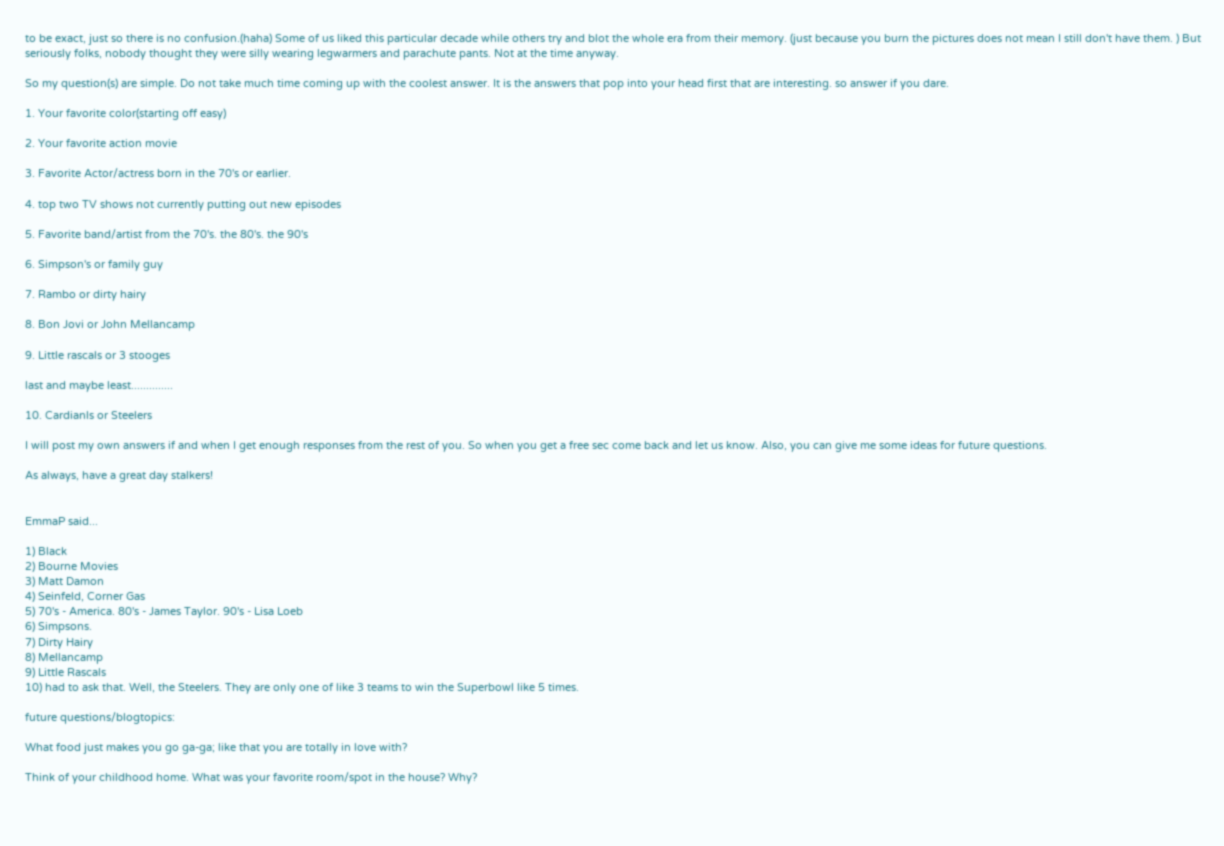to be exact, just so there is no confusion.(haha) Some of us liked this particular decade while others try and blot the whole era from their memory. (just because you burn the pictures does not mean I still don't have them. ) But seriously folks, nobody thought they were silly wearing legwarmers and parachute pants. Not at the time anyway.

So my question(s) are simple. Do not take much time coming up with the coolest answer. It is the answers that pop into your head first that are interesting. so answer if you dare.

1. Your favorite color(starting off easy)

2. Your favorite action movie

3. Favorite Actor/actress born in the 70's or earlier.

4. top two TV shows not currently putting out new episodes

5. Favorite band/artist from the 70's. the 80's. the 90's

6. Simpson's or family guy

7. Rambo or dirty hairy

8. Bon Jovi or John Mellancamp

9. Little rascals or 3 stooges

last and maybe least..............

10. Cardianls or Steelers

I will post my own answers if and when I get enough responses from the rest of you. So when you get a free sec come back and let us know. Also, you can give me some ideas for future questions.

As always, have a great day stalkers!


EmmaP said...

1) Black
2) Bourne Movies
3) Matt Damon
4) Seinfeld, Corner Gas
5) 70's - America. 80's - James Taylor. 90's - Lisa Loeb
6) Simpsons.
7) Dirty Hairy
8) Mellancamp
9) Little Rascals
10) had to ask that. Well, the Steelers. They are only one of like 3 teams to win the Superbowl like 5 times.

future questions/blogtopics:

What food just makes you go ga-ga; like that you are totally in love with?

Think of your childhood home. What was your favorite room/spot in the house? Why?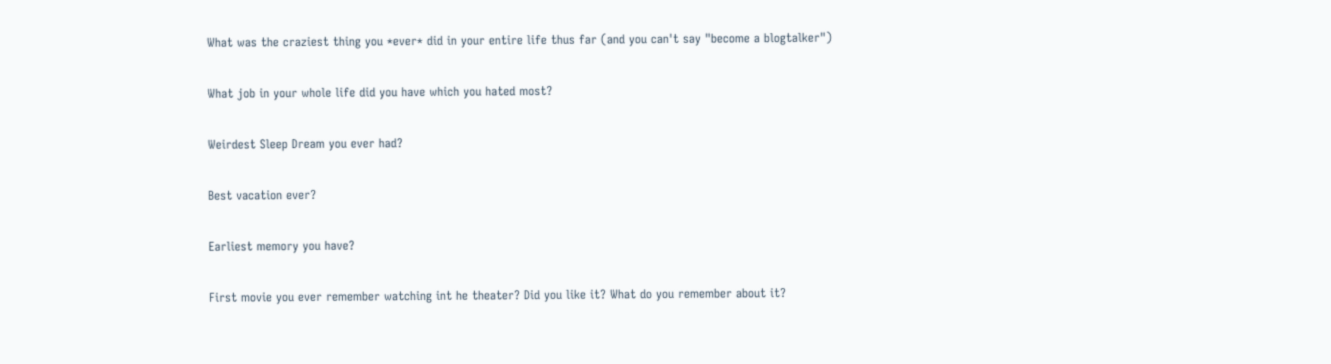What was the craziest thing you *ever* did in your entire life thus far (and you can't say "become a blogtalker")

What job in your whole life did you have which you hated most?

Weirdest Sleep Dream you ever had?

Best vacation ever?

Earliest memory you have?

First movie you ever remember watching int he theater? Did you like it? What do you remember about it?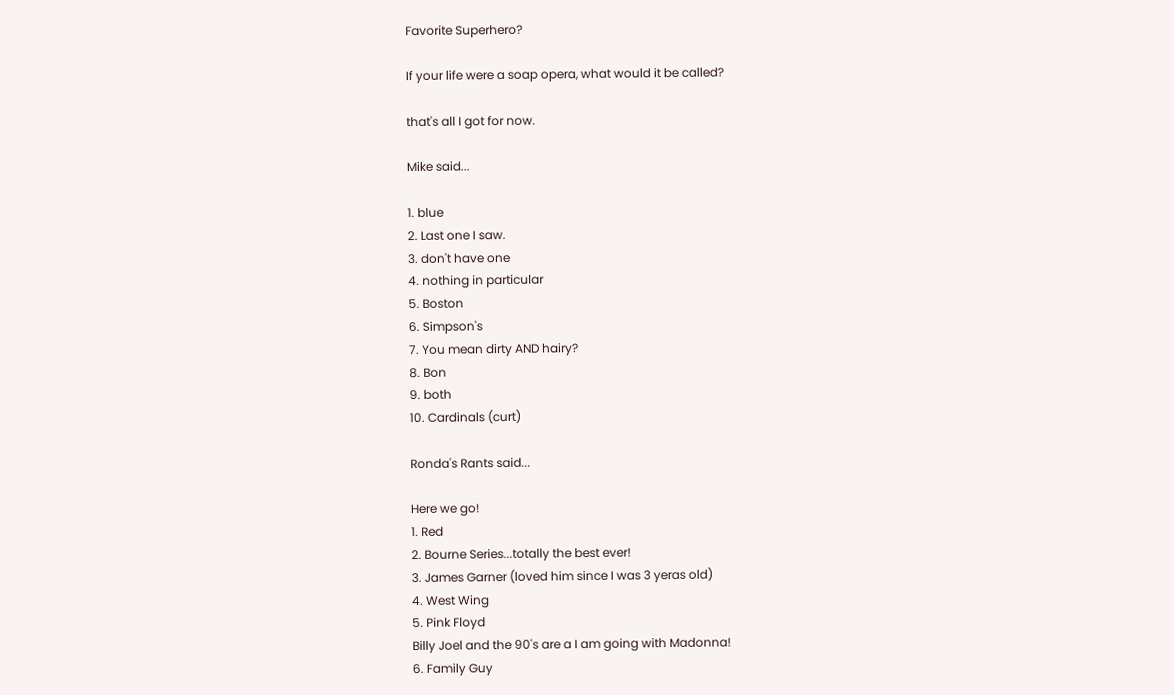Favorite Superhero?

If your life were a soap opera, what would it be called?

that's all I got for now.

Mike said...

1. blue
2. Last one I saw.
3. don't have one
4. nothing in particular
5. Boston
6. Simpson's
7. You mean dirty AND hairy?
8. Bon
9. both
10. Cardinals (curt)

Ronda's Rants said...

Here we go!
1. Red
2. Bourne Series...totally the best ever!
3. James Garner (loved him since I was 3 yeras old)
4. West Wing
5. Pink Floyd
Billy Joel and the 90's are a I am going with Madonna!
6. Family Guy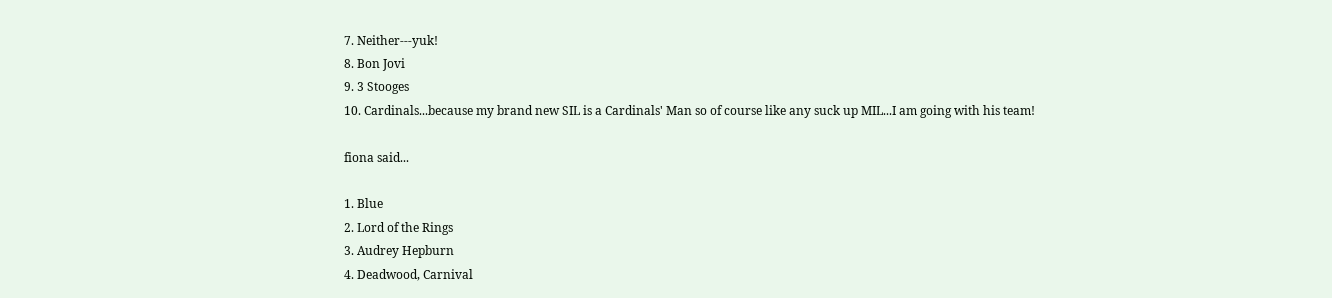7. Neither---yuk!
8. Bon Jovi
9. 3 Stooges
10. Cardinals...because my brand new SIL is a Cardinals' Man so of course like any suck up MIL...I am going with his team!

fiona said...

1. Blue
2. Lord of the Rings
3. Audrey Hepburn
4. Deadwood, Carnival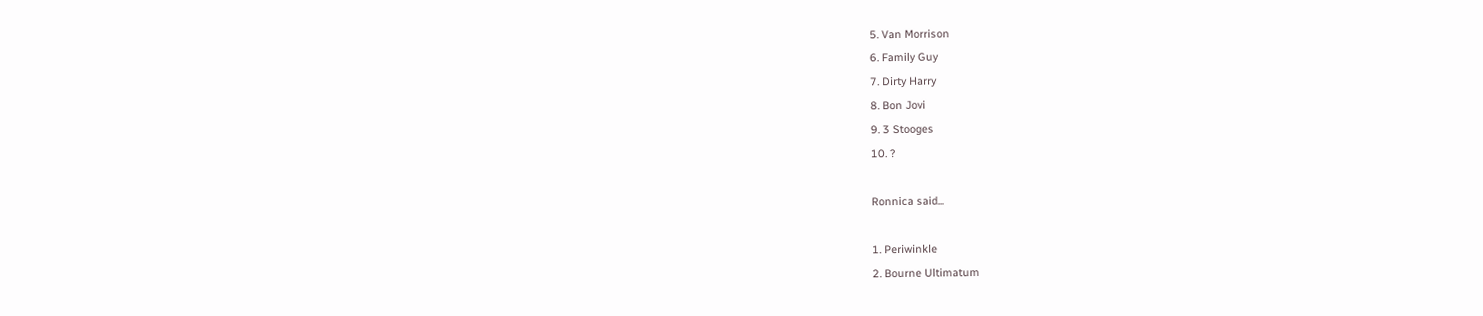5. Van Morrison
6. Family Guy
7. Dirty Harry
8. Bon Jovi
9. 3 Stooges
10. ?

Ronnica said...

1. Periwinkle
2. Bourne Ultimatum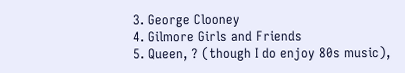3. George Clooney
4. Gilmore Girls and Friends
5. Queen, ? (though I do enjoy 80s music),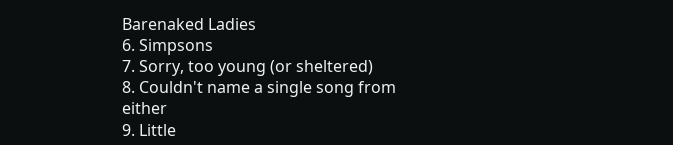Barenaked Ladies
6. Simpsons
7. Sorry, too young (or sheltered)
8. Couldn't name a single song from either
9. Little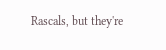Rascals, but they're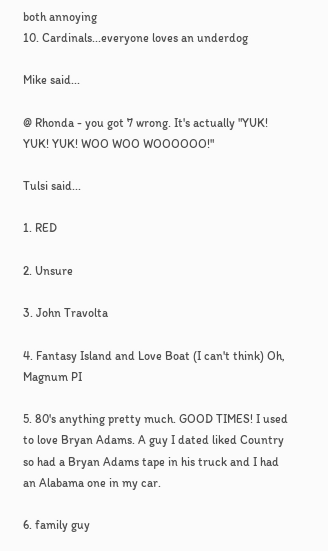both annoying
10. Cardinals...everyone loves an underdog

Mike said...

@ Rhonda - you got 7 wrong. It's actually "YUK! YUK! YUK! WOO WOO WOOOOOO!"

Tulsi said...

1. RED

2. Unsure

3. John Travolta

4. Fantasy Island and Love Boat (I can't think) Oh, Magnum PI

5. 80's anything pretty much. GOOD TIMES! I used to love Bryan Adams. A guy I dated liked Country so had a Bryan Adams tape in his truck and I had an Alabama one in my car.

6. family guy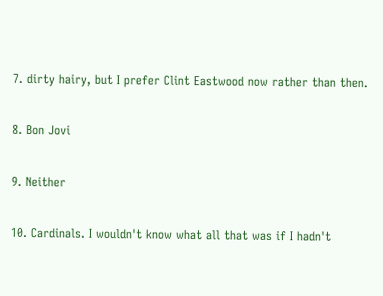7. dirty hairy, but I prefer Clint Eastwood now rather than then.

8. Bon Jovi

9. Neither

10. Cardinals. I wouldn't know what all that was if I hadn't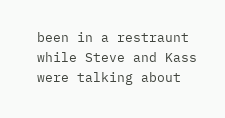been in a restraunt while Steve and Kass were talking about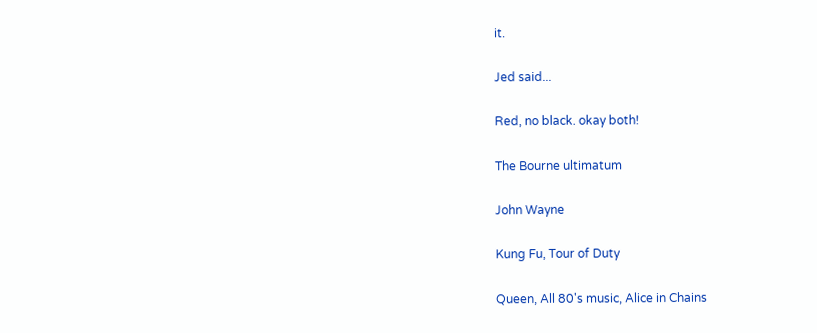it.

Jed said...

Red, no black. okay both!

The Bourne ultimatum

John Wayne

Kung Fu, Tour of Duty

Queen, All 80's music, Alice in Chains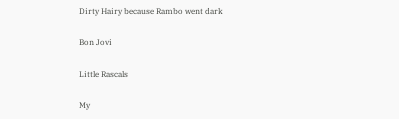Dirty Hairy because Rambo went dark

Bon Jovi

Little Rascals

My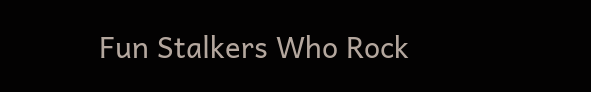Fun Stalkers Who Rock